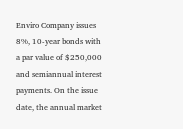Enviro Company issues 8%, 10-year bonds with a par value of $250,000 and semiannual interest payments. On the issue date, the annual market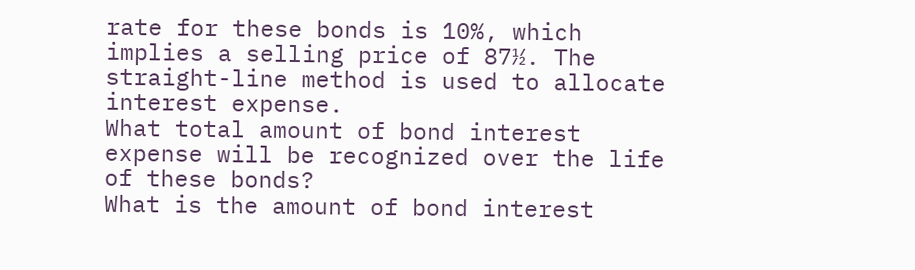rate for these bonds is 10%, which implies a selling price of 87½. The straight-line method is used to allocate interest expense.
What total amount of bond interest expense will be recognized over the life of these bonds?
What is the amount of bond interest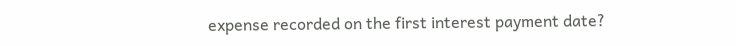expense recorded on the first interest payment date?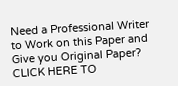Need a Professional Writer to Work on this Paper and Give you Original Paper? CLICK HERE TO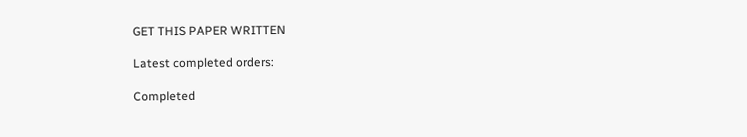GET THIS PAPER WRITTEN

Latest completed orders:

Completed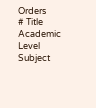Orders
# Title Academic Level Subject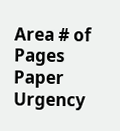Area # of Pages Paper Urgency